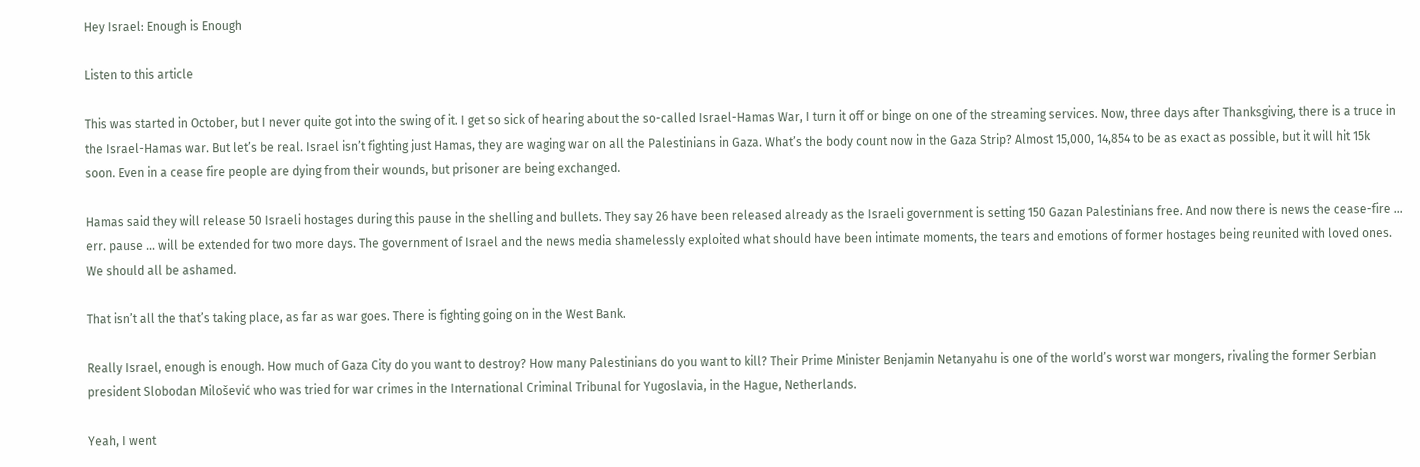Hey Israel: Enough is Enough

Listen to this article

This was started in October, but I never quite got into the swing of it. I get so sick of hearing about the so-called Israel-Hamas War, I turn it off or binge on one of the streaming services. Now, three days after Thanksgiving, there is a truce in the Israel-Hamas war. But let’s be real. Israel isn’t fighting just Hamas, they are waging war on all the Palestinians in Gaza. What’s the body count now in the Gaza Strip? Almost 15,000, 14,854 to be as exact as possible, but it will hit 15k soon. Even in a cease fire people are dying from their wounds, but prisoner are being exchanged.

Hamas said they will release 50 Israeli hostages during this pause in the shelling and bullets. They say 26 have been released already as the Israeli government is setting 150 Gazan Palestinians free. And now there is news the cease-fire … err. pause … will be extended for two more days. The government of Israel and the news media shamelessly exploited what should have been intimate moments, the tears and emotions of former hostages being reunited with loved ones. We should all be ashamed.

That isn’t all the that’s taking place, as far as war goes. There is fighting going on in the West Bank.

Really Israel, enough is enough. How much of Gaza City do you want to destroy? How many Palestinians do you want to kill? Their Prime Minister Benjamin Netanyahu is one of the world’s worst war mongers, rivaling the former Serbian president Slobodan Milošević who was tried for war crimes in the International Criminal Tribunal for Yugoslavia, in the Hague, Netherlands.

Yeah, I went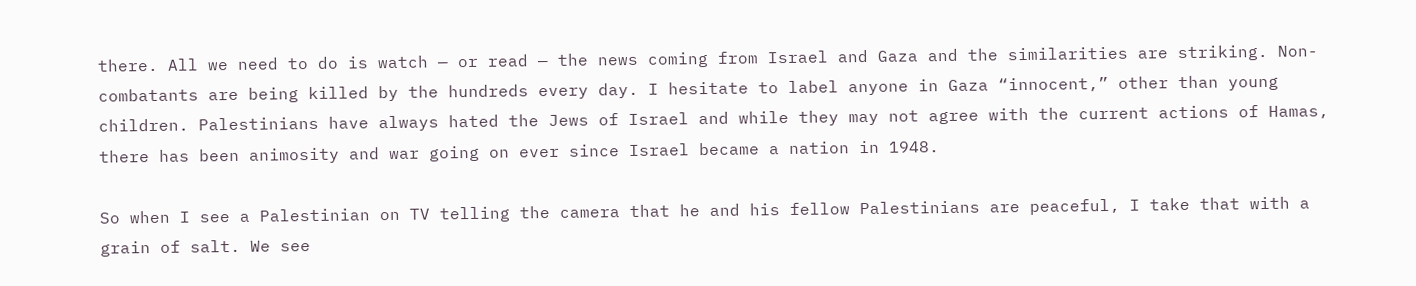there. All we need to do is watch — or read — the news coming from Israel and Gaza and the similarities are striking. Non-combatants are being killed by the hundreds every day. I hesitate to label anyone in Gaza “innocent,” other than young children. Palestinians have always hated the Jews of Israel and while they may not agree with the current actions of Hamas, there has been animosity and war going on ever since Israel became a nation in 1948.

So when I see a Palestinian on TV telling the camera that he and his fellow Palestinians are peaceful, I take that with a grain of salt. We see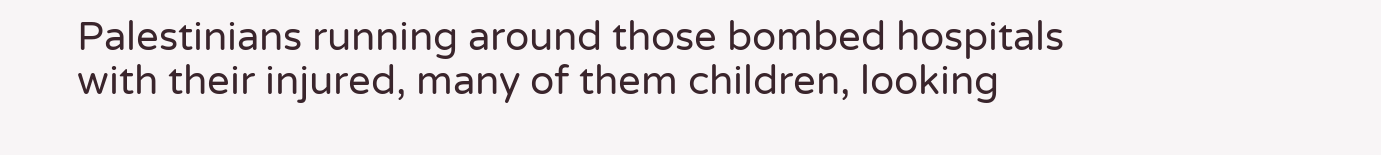Palestinians running around those bombed hospitals with their injured, many of them children, looking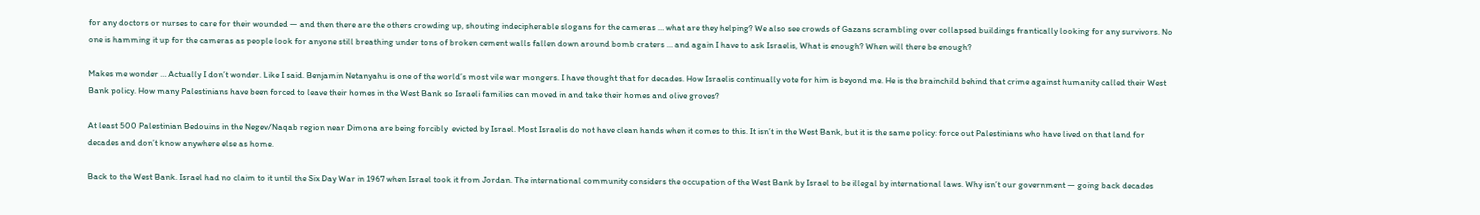for any doctors or nurses to care for their wounded — and then there are the others crowding up, shouting indecipherable slogans for the cameras … what are they helping? We also see crowds of Gazans scrambling over collapsed buildings frantically looking for any survivors. No one is hamming it up for the cameras as people look for anyone still breathing under tons of broken cement walls fallen down around bomb craters … and again I have to ask Israelis, What is enough? When will there be enough?

Makes me wonder … Actually I don’t wonder. Like I said. Benjamin Netanyahu is one of the world’s most vile war mongers. I have thought that for decades. How Israelis continually vote for him is beyond me. He is the brainchild behind that crime against humanity called their West Bank policy. How many Palestinians have been forced to leave their homes in the West Bank so Israeli families can moved in and take their homes and olive groves?

At least 500 Palestinian Bedouins in the Negev/Naqab region near Dimona are being forcibly  evicted by Israel. Most Israelis do not have clean hands when it comes to this. It isn’t in the West Bank, but it is the same policy: force out Palestinians who have lived on that land for decades and don’t know anywhere else as home.

Back to the West Bank. Israel had no claim to it until the Six Day War in 1967 when Israel took it from Jordan. The international community considers the occupation of the West Bank by Israel to be illegal by international laws. Why isn’t our government — going back decades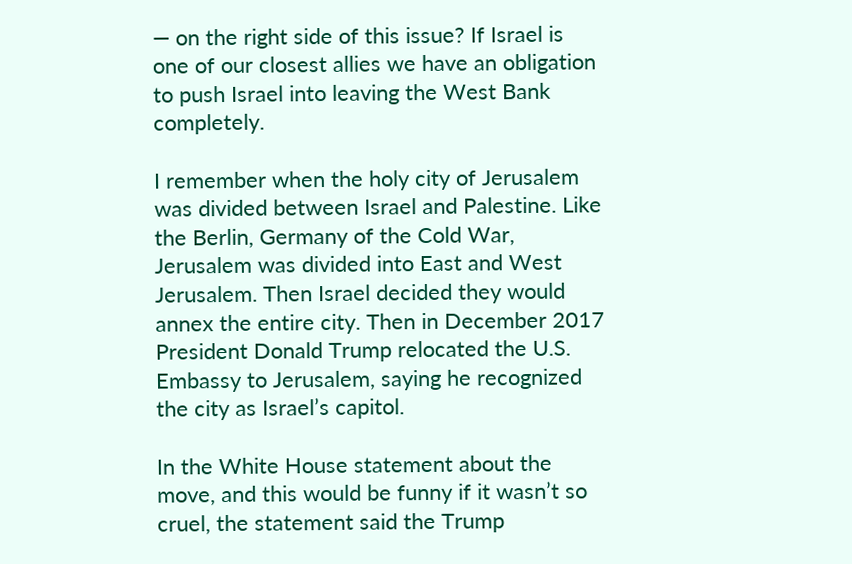— on the right side of this issue? If Israel is one of our closest allies we have an obligation to push Israel into leaving the West Bank completely.

I remember when the holy city of Jerusalem was divided between Israel and Palestine. Like the Berlin, Germany of the Cold War, Jerusalem was divided into East and West Jerusalem. Then Israel decided they would annex the entire city. Then in December 2017 President Donald Trump relocated the U.S. Embassy to Jerusalem, saying he recognized the city as Israel’s capitol.

In the White House statement about the move, and this would be funny if it wasn’t so cruel, the statement said the Trump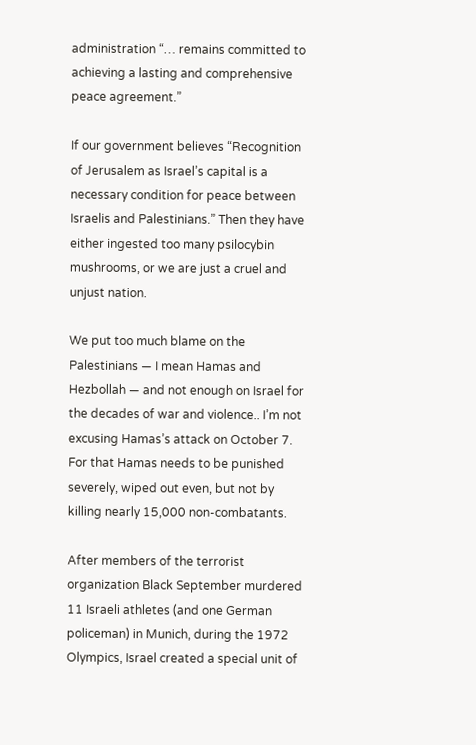administration “… remains committed to achieving a lasting and comprehensive peace agreement.”

If our government believes “Recognition of Jerusalem as Israel’s capital is a necessary condition for peace between Israelis and Palestinians.” Then they have either ingested too many psilocybin mushrooms, or we are just a cruel and unjust nation.

We put too much blame on the Palestinians — I mean Hamas and Hezbollah — and not enough on Israel for the decades of war and violence.. I’m not excusing Hamas’s attack on October 7. For that Hamas needs to be punished severely, wiped out even, but not by killing nearly 15,000 non-combatants.

After members of the terrorist organization Black September murdered 11 Israeli athletes (and one German policeman) in Munich, during the 1972 Olympics, Israel created a special unit of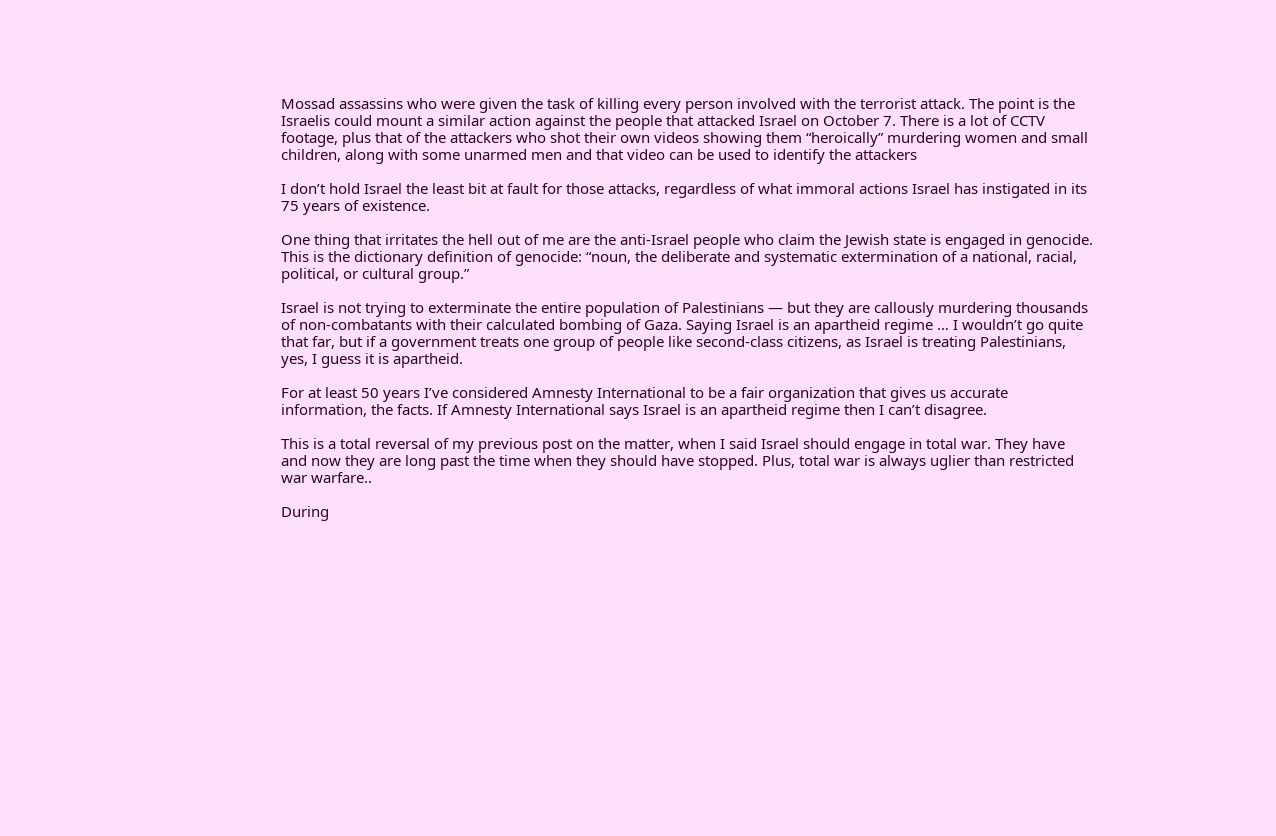Mossad assassins who were given the task of killing every person involved with the terrorist attack. The point is the Israelis could mount a similar action against the people that attacked Israel on October 7. There is a lot of CCTV footage, plus that of the attackers who shot their own videos showing them “heroically” murdering women and small children, along with some unarmed men and that video can be used to identify the attackers

I don’t hold Israel the least bit at fault for those attacks, regardless of what immoral actions Israel has instigated in its 75 years of existence.

One thing that irritates the hell out of me are the anti-Israel people who claim the Jewish state is engaged in genocide. This is the dictionary definition of genocide: “noun, the deliberate and systematic extermination of a national, racial, political, or cultural group.”

Israel is not trying to exterminate the entire population of Palestinians — but they are callously murdering thousands of non-combatants with their calculated bombing of Gaza. Saying Israel is an apartheid regime … I wouldn’t go quite that far, but if a government treats one group of people like second-class citizens, as Israel is treating Palestinians, yes, I guess it is apartheid.

For at least 50 years I’ve considered Amnesty International to be a fair organization that gives us accurate information, the facts. If Amnesty International says Israel is an apartheid regime then I can’t disagree.

This is a total reversal of my previous post on the matter, when I said Israel should engage in total war. They have and now they are long past the time when they should have stopped. Plus, total war is always uglier than restricted war warfare..

During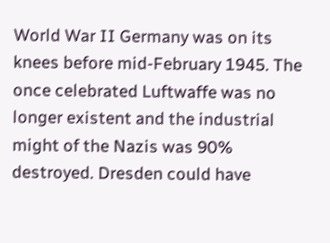World War II Germany was on its knees before mid-February 1945. The once celebrated Luftwaffe was no longer existent and the industrial might of the Nazis was 90% destroyed. Dresden could have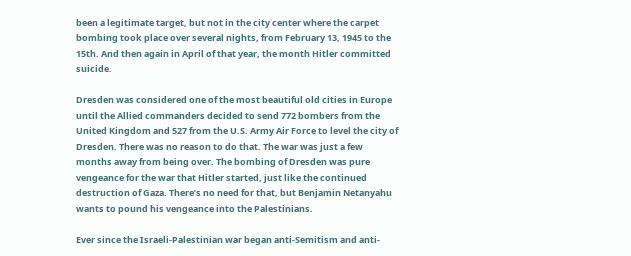been a legitimate target, but not in the city center where the carpet bombing took place over several nights, from February 13, 1945 to the 15th. And then again in April of that year, the month Hitler committed suicide.

Dresden was considered one of the most beautiful old cities in Europe until the Allied commanders decided to send 772 bombers from the United Kingdom and 527 from the U.S. Army Air Force to level the city of Dresden. There was no reason to do that. The war was just a few months away from being over. The bombing of Dresden was pure vengeance for the war that Hitler started, just like the continued destruction of Gaza. There’s no need for that, but Benjamin Netanyahu wants to pound his vengeance into the Palestinians.

Ever since the Israeli-Palestinian war began anti-Semitism and anti-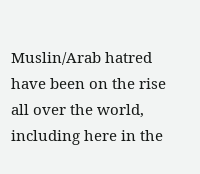Muslin/Arab hatred have been on the rise all over the world, including here in the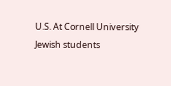U.S. At Cornell University Jewish students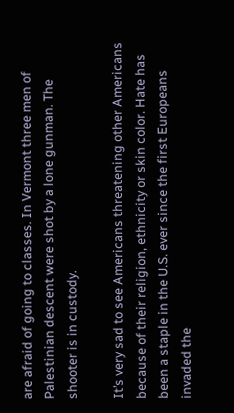are afraid of going to classes. In Vermont three men of Palestinian descent were shot by a lone gunman. The shooter is in custody.

It’s very sad to see Americans threatening other Americans because of their religion, ethnicity or skin color. Hate has been a staple in the U.S. ever since the first Europeans invaded the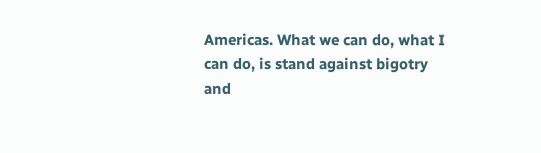Americas. What we can do, what I can do, is stand against bigotry and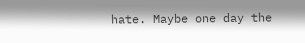hate. Maybe one day the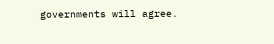governments will agree.